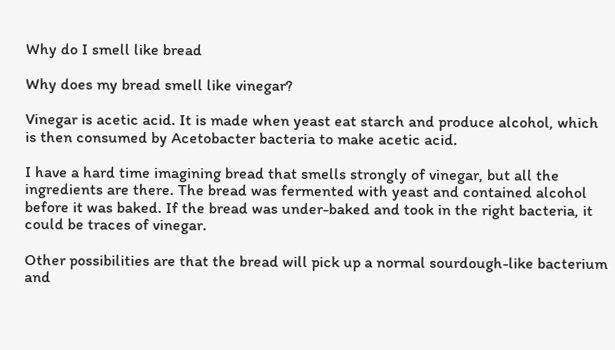Why do I smell like bread

Why does my bread smell like vinegar?

Vinegar is acetic acid. It is made when yeast eat starch and produce alcohol, which is then consumed by Acetobacter bacteria to make acetic acid.

I have a hard time imagining bread that smells strongly of vinegar, but all the ingredients are there. The bread was fermented with yeast and contained alcohol before it was baked. If the bread was under-baked and took in the right bacteria, it could be traces of vinegar.

Other possibilities are that the bread will pick up a normal sourdough-like bacterium and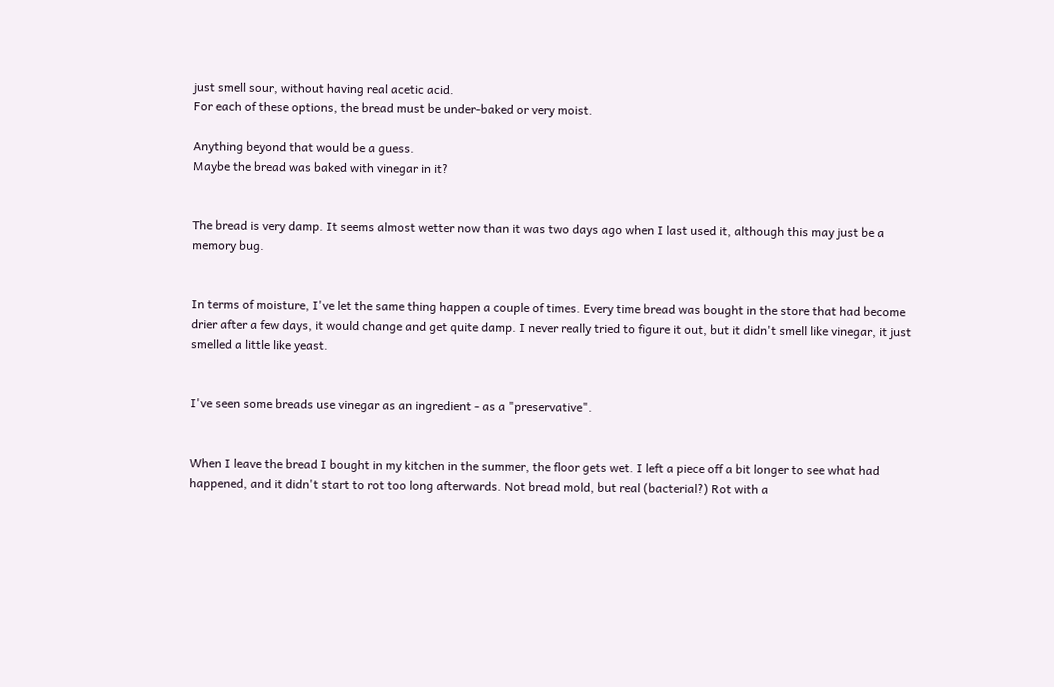just smell sour, without having real acetic acid.
For each of these options, the bread must be under-baked or very moist.

Anything beyond that would be a guess.
Maybe the bread was baked with vinegar in it?


The bread is very damp. It seems almost wetter now than it was two days ago when I last used it, although this may just be a memory bug.


In terms of moisture, I've let the same thing happen a couple of times. Every time bread was bought in the store that had become drier after a few days, it would change and get quite damp. I never really tried to figure it out, but it didn't smell like vinegar, it just smelled a little like yeast.


I've seen some breads use vinegar as an ingredient - as a "preservative".


When I leave the bread I bought in my kitchen in the summer, the floor gets wet. I left a piece off a bit longer to see what had happened, and it didn't start to rot too long afterwards. Not bread mold, but real (bacterial?) Rot with a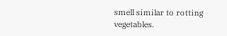smell similar to rotting vegetables.